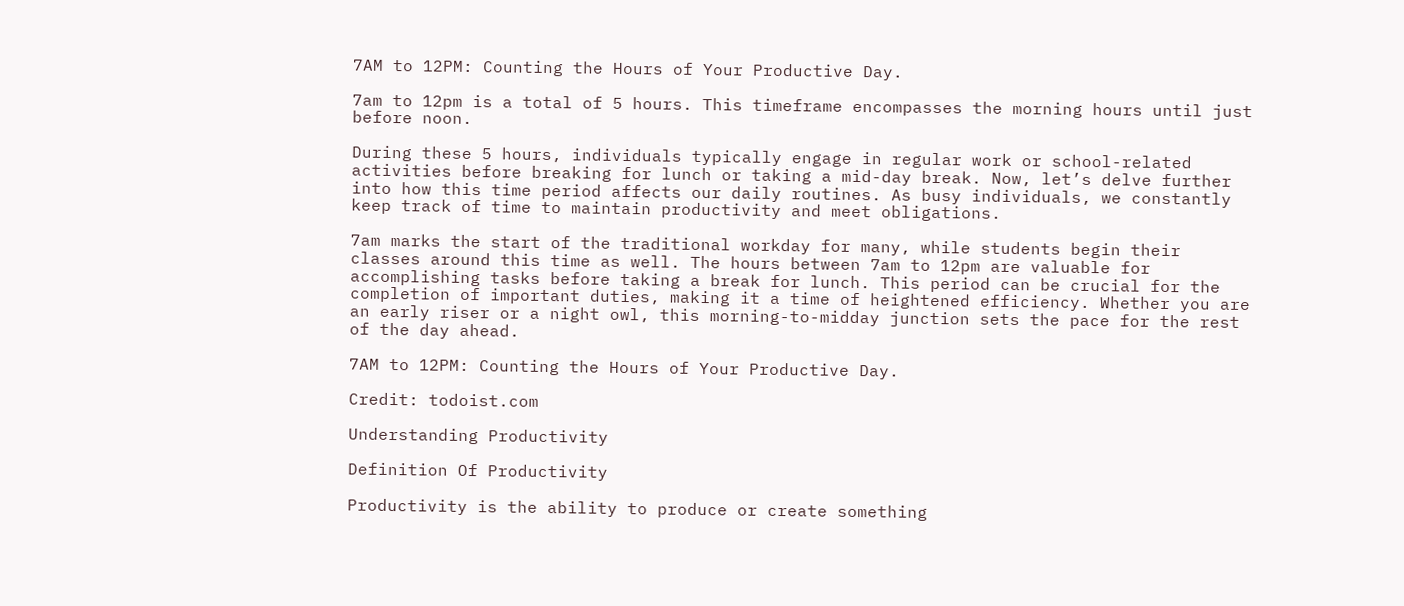7AM to 12PM: Counting the Hours of Your Productive Day.

7am to 12pm is a total of 5 hours. This timeframe encompasses the morning hours until just before noon.

During these 5 hours, individuals typically engage in regular work or school-related activities before breaking for lunch or taking a mid-day break. Now, let’s delve further into how this time period affects our daily routines. As busy individuals, we constantly keep track of time to maintain productivity and meet obligations.

7am marks the start of the traditional workday for many, while students begin their classes around this time as well. The hours between 7am to 12pm are valuable for accomplishing tasks before taking a break for lunch. This period can be crucial for the completion of important duties, making it a time of heightened efficiency. Whether you are an early riser or a night owl, this morning-to-midday junction sets the pace for the rest of the day ahead.

7AM to 12PM: Counting the Hours of Your Productive Day.

Credit: todoist.com

Understanding Productivity

Definition Of Productivity

Productivity is the ability to produce or create something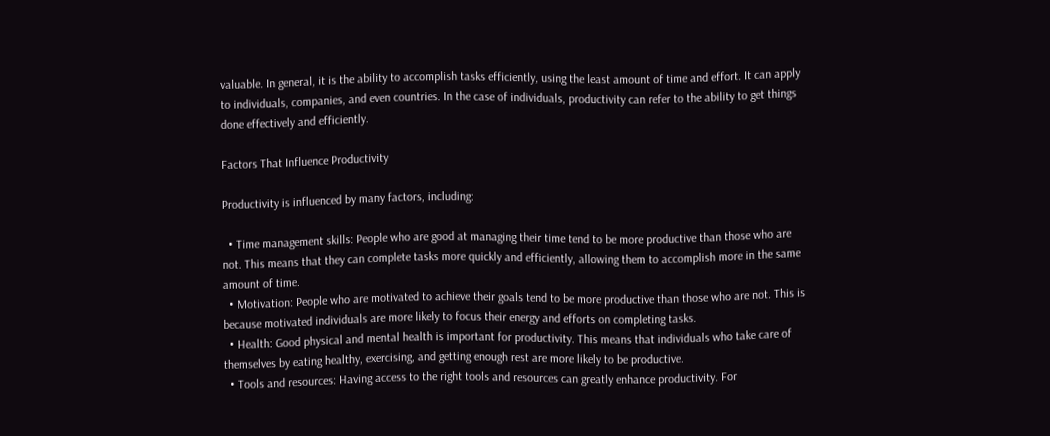valuable. In general, it is the ability to accomplish tasks efficiently, using the least amount of time and effort. It can apply to individuals, companies, and even countries. In the case of individuals, productivity can refer to the ability to get things done effectively and efficiently.

Factors That Influence Productivity

Productivity is influenced by many factors, including:

  • Time management skills: People who are good at managing their time tend to be more productive than those who are not. This means that they can complete tasks more quickly and efficiently, allowing them to accomplish more in the same amount of time.
  • Motivation: People who are motivated to achieve their goals tend to be more productive than those who are not. This is because motivated individuals are more likely to focus their energy and efforts on completing tasks.
  • Health: Good physical and mental health is important for productivity. This means that individuals who take care of themselves by eating healthy, exercising, and getting enough rest are more likely to be productive.
  • Tools and resources: Having access to the right tools and resources can greatly enhance productivity. For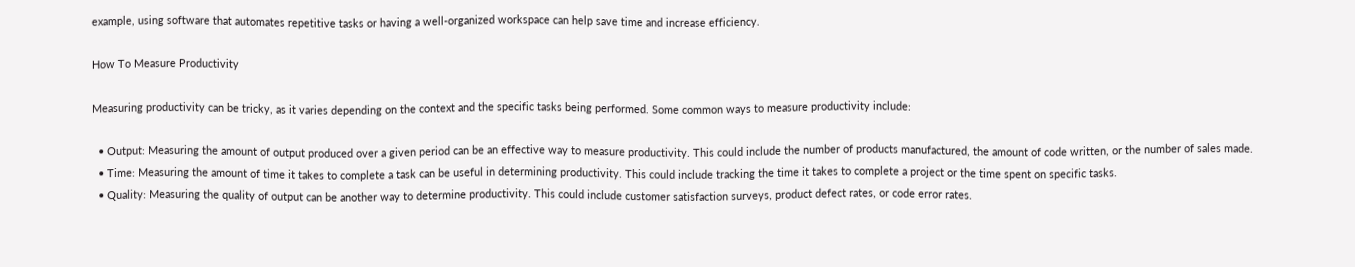example, using software that automates repetitive tasks or having a well-organized workspace can help save time and increase efficiency.

How To Measure Productivity

Measuring productivity can be tricky, as it varies depending on the context and the specific tasks being performed. Some common ways to measure productivity include:

  • Output: Measuring the amount of output produced over a given period can be an effective way to measure productivity. This could include the number of products manufactured, the amount of code written, or the number of sales made.
  • Time: Measuring the amount of time it takes to complete a task can be useful in determining productivity. This could include tracking the time it takes to complete a project or the time spent on specific tasks.
  • Quality: Measuring the quality of output can be another way to determine productivity. This could include customer satisfaction surveys, product defect rates, or code error rates.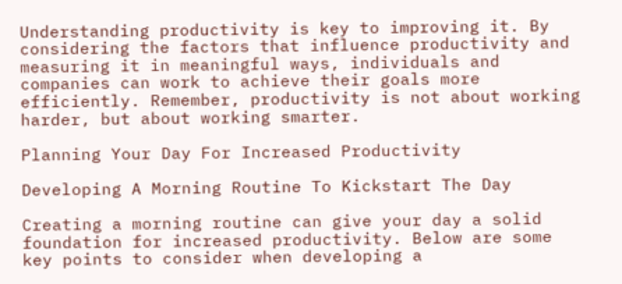Understanding productivity is key to improving it. By considering the factors that influence productivity and measuring it in meaningful ways, individuals and companies can work to achieve their goals more efficiently. Remember, productivity is not about working harder, but about working smarter.

Planning Your Day For Increased Productivity

Developing A Morning Routine To Kickstart The Day

Creating a morning routine can give your day a solid foundation for increased productivity. Below are some key points to consider when developing a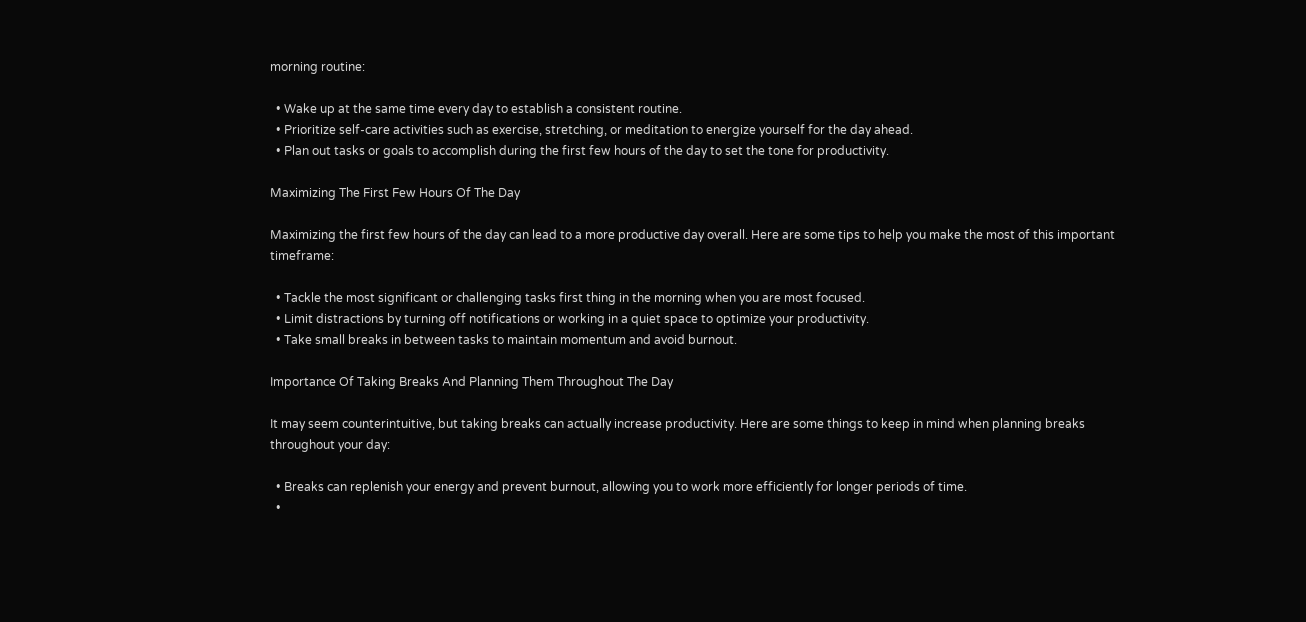morning routine:

  • Wake up at the same time every day to establish a consistent routine.
  • Prioritize self-care activities such as exercise, stretching, or meditation to energize yourself for the day ahead.
  • Plan out tasks or goals to accomplish during the first few hours of the day to set the tone for productivity.

Maximizing The First Few Hours Of The Day

Maximizing the first few hours of the day can lead to a more productive day overall. Here are some tips to help you make the most of this important timeframe:

  • Tackle the most significant or challenging tasks first thing in the morning when you are most focused.
  • Limit distractions by turning off notifications or working in a quiet space to optimize your productivity.
  • Take small breaks in between tasks to maintain momentum and avoid burnout.

Importance Of Taking Breaks And Planning Them Throughout The Day

It may seem counterintuitive, but taking breaks can actually increase productivity. Here are some things to keep in mind when planning breaks throughout your day:

  • Breaks can replenish your energy and prevent burnout, allowing you to work more efficiently for longer periods of time.
  •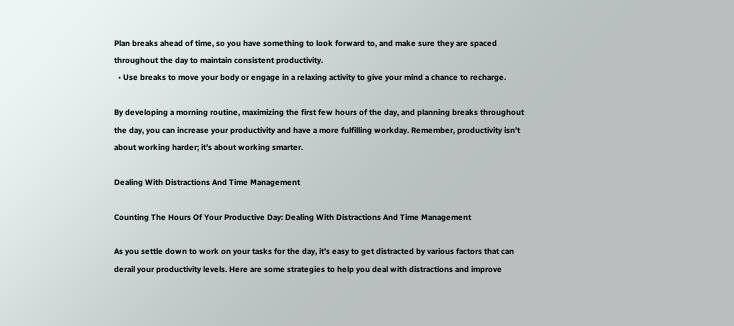Plan breaks ahead of time, so you have something to look forward to, and make sure they are spaced throughout the day to maintain consistent productivity.
  • Use breaks to move your body or engage in a relaxing activity to give your mind a chance to recharge.

By developing a morning routine, maximizing the first few hours of the day, and planning breaks throughout the day, you can increase your productivity and have a more fulfilling workday. Remember, productivity isn’t about working harder; it’s about working smarter.

Dealing With Distractions And Time Management

Counting The Hours Of Your Productive Day: Dealing With Distractions And Time Management

As you settle down to work on your tasks for the day, it’s easy to get distracted by various factors that can derail your productivity levels. Here are some strategies to help you deal with distractions and improve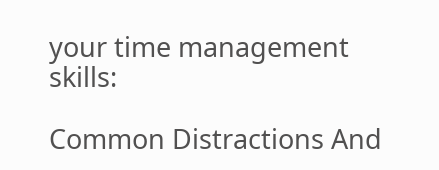your time management skills:

Common Distractions And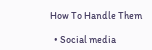How To Handle Them

  • Social media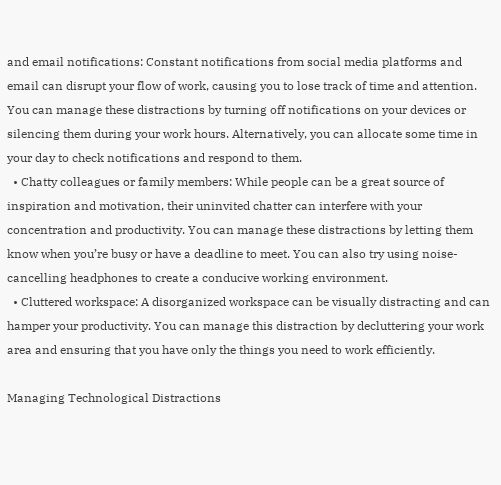and email notifications: Constant notifications from social media platforms and email can disrupt your flow of work, causing you to lose track of time and attention. You can manage these distractions by turning off notifications on your devices or silencing them during your work hours. Alternatively, you can allocate some time in your day to check notifications and respond to them.
  • Chatty colleagues or family members: While people can be a great source of inspiration and motivation, their uninvited chatter can interfere with your concentration and productivity. You can manage these distractions by letting them know when you’re busy or have a deadline to meet. You can also try using noise-cancelling headphones to create a conducive working environment.
  • Cluttered workspace: A disorganized workspace can be visually distracting and can hamper your productivity. You can manage this distraction by decluttering your work area and ensuring that you have only the things you need to work efficiently.

Managing Technological Distractions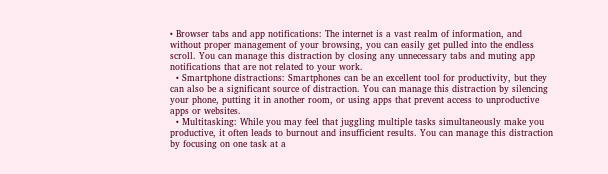• Browser tabs and app notifications: The internet is a vast realm of information, and without proper management of your browsing, you can easily get pulled into the endless scroll. You can manage this distraction by closing any unnecessary tabs and muting app notifications that are not related to your work.
  • Smartphone distractions: Smartphones can be an excellent tool for productivity, but they can also be a significant source of distraction. You can manage this distraction by silencing your phone, putting it in another room, or using apps that prevent access to unproductive apps or websites.
  • Multitasking: While you may feel that juggling multiple tasks simultaneously make you productive, it often leads to burnout and insufficient results. You can manage this distraction by focusing on one task at a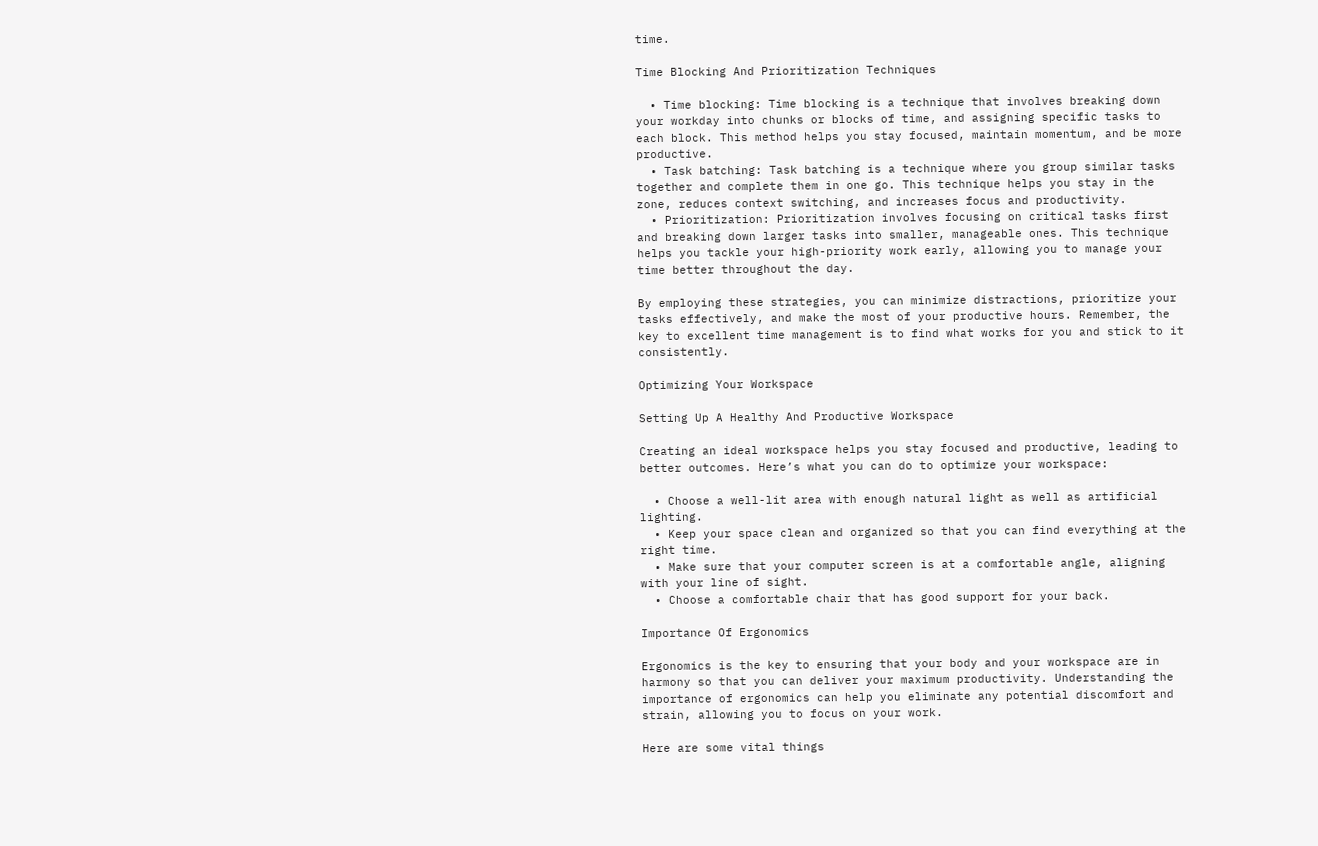time.

Time Blocking And Prioritization Techniques

  • Time blocking: Time blocking is a technique that involves breaking down your workday into chunks or blocks of time, and assigning specific tasks to each block. This method helps you stay focused, maintain momentum, and be more productive.
  • Task batching: Task batching is a technique where you group similar tasks together and complete them in one go. This technique helps you stay in the zone, reduces context switching, and increases focus and productivity.
  • Prioritization: Prioritization involves focusing on critical tasks first and breaking down larger tasks into smaller, manageable ones. This technique helps you tackle your high-priority work early, allowing you to manage your time better throughout the day.

By employing these strategies, you can minimize distractions, prioritize your tasks effectively, and make the most of your productive hours. Remember, the key to excellent time management is to find what works for you and stick to it consistently.

Optimizing Your Workspace

Setting Up A Healthy And Productive Workspace

Creating an ideal workspace helps you stay focused and productive, leading to better outcomes. Here’s what you can do to optimize your workspace:

  • Choose a well-lit area with enough natural light as well as artificial lighting.
  • Keep your space clean and organized so that you can find everything at the right time.
  • Make sure that your computer screen is at a comfortable angle, aligning with your line of sight.
  • Choose a comfortable chair that has good support for your back.

Importance Of Ergonomics

Ergonomics is the key to ensuring that your body and your workspace are in harmony so that you can deliver your maximum productivity. Understanding the importance of ergonomics can help you eliminate any potential discomfort and strain, allowing you to focus on your work.

Here are some vital things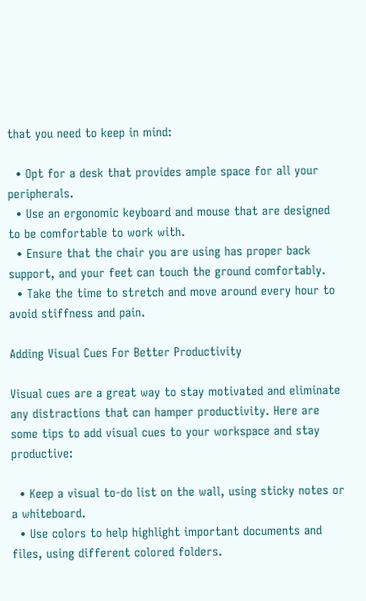that you need to keep in mind:

  • Opt for a desk that provides ample space for all your peripherals.
  • Use an ergonomic keyboard and mouse that are designed to be comfortable to work with.
  • Ensure that the chair you are using has proper back support, and your feet can touch the ground comfortably.
  • Take the time to stretch and move around every hour to avoid stiffness and pain.

Adding Visual Cues For Better Productivity

Visual cues are a great way to stay motivated and eliminate any distractions that can hamper productivity. Here are some tips to add visual cues to your workspace and stay productive:

  • Keep a visual to-do list on the wall, using sticky notes or a whiteboard.
  • Use colors to help highlight important documents and files, using different colored folders.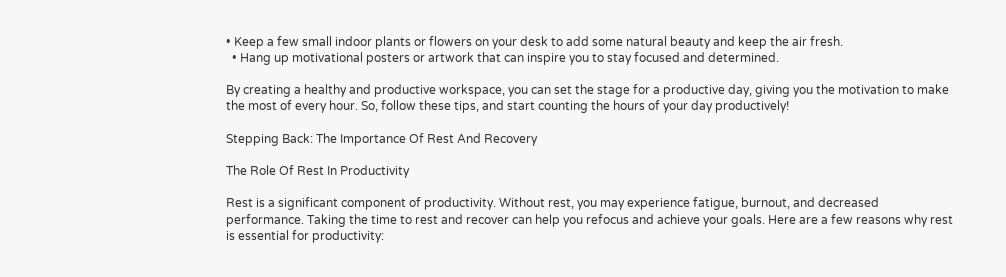• Keep a few small indoor plants or flowers on your desk to add some natural beauty and keep the air fresh.
  • Hang up motivational posters or artwork that can inspire you to stay focused and determined.

By creating a healthy and productive workspace, you can set the stage for a productive day, giving you the motivation to make the most of every hour. So, follow these tips, and start counting the hours of your day productively!

Stepping Back: The Importance Of Rest And Recovery

The Role Of Rest In Productivity

Rest is a significant component of productivity. Without rest, you may experience fatigue, burnout, and decreased performance. Taking the time to rest and recover can help you refocus and achieve your goals. Here are a few reasons why rest is essential for productivity: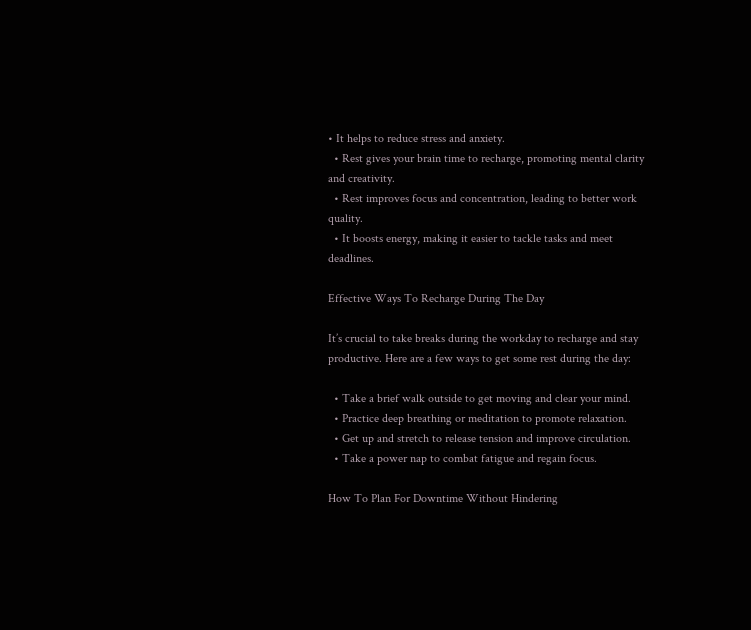• It helps to reduce stress and anxiety.
  • Rest gives your brain time to recharge, promoting mental clarity and creativity.
  • Rest improves focus and concentration, leading to better work quality.
  • It boosts energy, making it easier to tackle tasks and meet deadlines.

Effective Ways To Recharge During The Day

It’s crucial to take breaks during the workday to recharge and stay productive. Here are a few ways to get some rest during the day:

  • Take a brief walk outside to get moving and clear your mind.
  • Practice deep breathing or meditation to promote relaxation.
  • Get up and stretch to release tension and improve circulation.
  • Take a power nap to combat fatigue and regain focus.

How To Plan For Downtime Without Hindering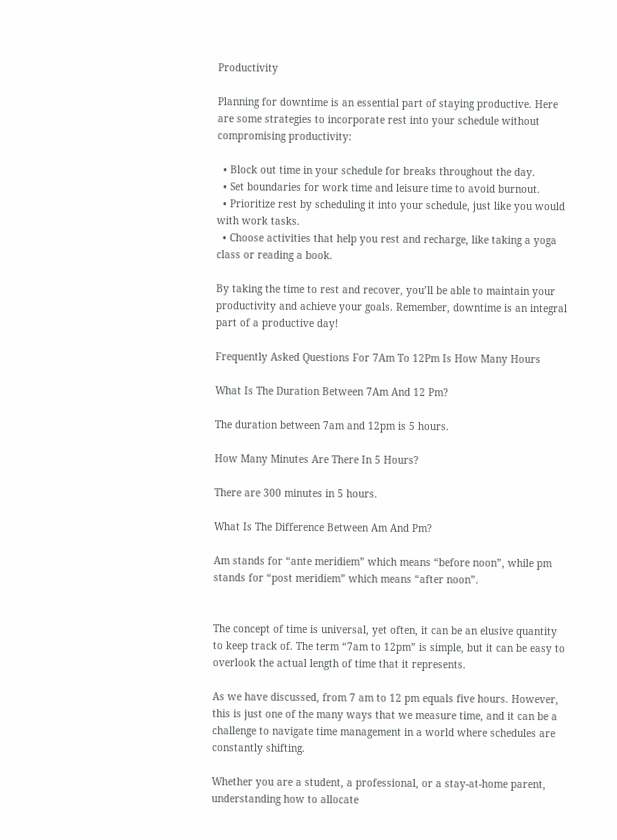Productivity

Planning for downtime is an essential part of staying productive. Here are some strategies to incorporate rest into your schedule without compromising productivity:

  • Block out time in your schedule for breaks throughout the day.
  • Set boundaries for work time and leisure time to avoid burnout.
  • Prioritize rest by scheduling it into your schedule, just like you would with work tasks.
  • Choose activities that help you rest and recharge, like taking a yoga class or reading a book.

By taking the time to rest and recover, you’ll be able to maintain your productivity and achieve your goals. Remember, downtime is an integral part of a productive day!

Frequently Asked Questions For 7Am To 12Pm Is How Many Hours

What Is The Duration Between 7Am And 12 Pm?

The duration between 7am and 12pm is 5 hours.

How Many Minutes Are There In 5 Hours?

There are 300 minutes in 5 hours.

What Is The Difference Between Am And Pm?

Am stands for “ante meridiem” which means “before noon”, while pm stands for “post meridiem” which means “after noon”.


The concept of time is universal, yet often, it can be an elusive quantity to keep track of. The term “7am to 12pm” is simple, but it can be easy to overlook the actual length of time that it represents.

As we have discussed, from 7 am to 12 pm equals five hours. However, this is just one of the many ways that we measure time, and it can be a challenge to navigate time management in a world where schedules are constantly shifting.

Whether you are a student, a professional, or a stay-at-home parent, understanding how to allocate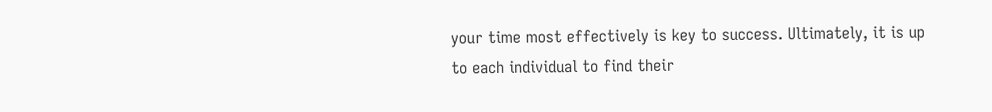your time most effectively is key to success. Ultimately, it is up to each individual to find their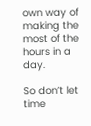own way of making the most of the hours in a day.

So don’t let time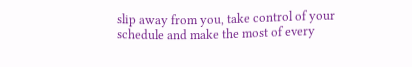slip away from you, take control of your schedule and make the most of every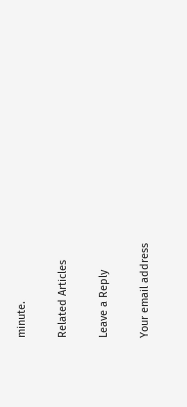minute.

Related Articles

Leave a Reply

Your email address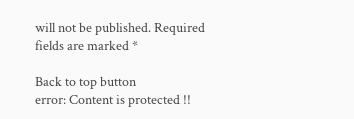will not be published. Required fields are marked *

Back to top button
error: Content is protected !!